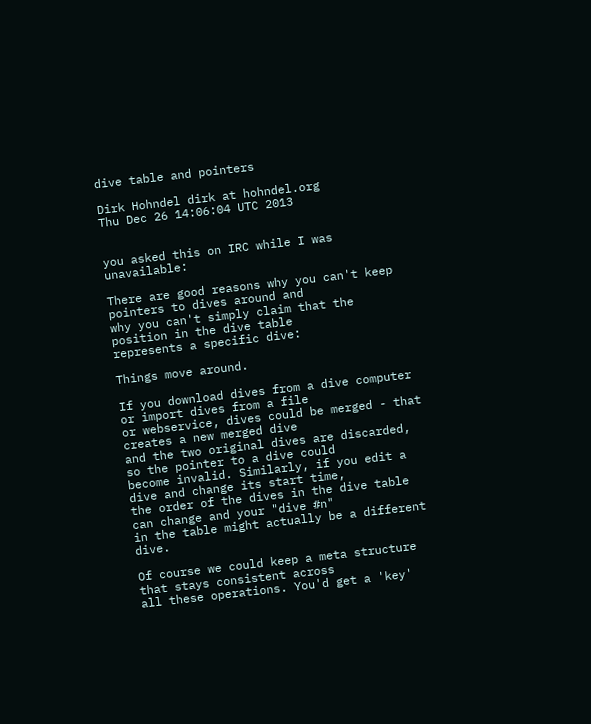dive table and pointers

Dirk Hohndel dirk at hohndel.org
Thu Dec 26 14:06:04 UTC 2013


you asked this on IRC while I was unavailable:

There are good reasons why you can't keep pointers to dives around and
why you can't simply claim that the position in the dive table
represents a specific dive:

Things move around.

If you download dives from a dive computer or import dives from a file
or webservice, dives could be merged - that creates a new merged dive
and the two original dives are discarded, so the pointer to a dive could
become invalid. Similarly, if you edit a dive and change its start time,
the order of the dives in the dive table can change and your "dive #n"
in the table might actually be a different dive.

Of course we could keep a meta structure that stays consistent across
all these operations. You'd get a 'key'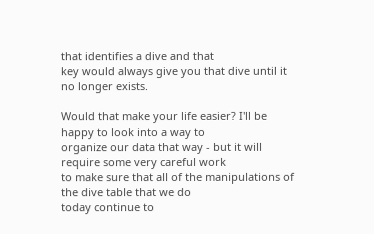that identifies a dive and that
key would always give you that dive until it no longer exists.

Would that make your life easier? I'll be happy to look into a way to
organize our data that way - but it will require some very careful work
to make sure that all of the manipulations of the dive table that we do
today continue to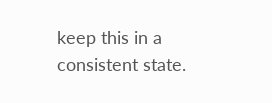keep this in a consistent state.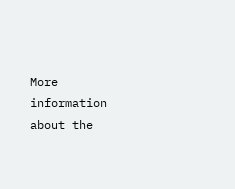More information about the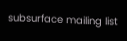subsurface mailing list